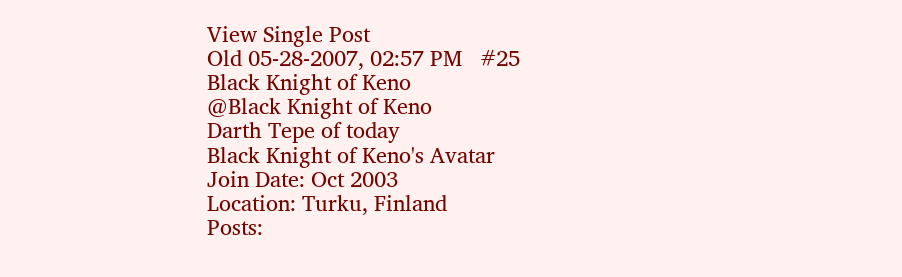View Single Post
Old 05-28-2007, 02:57 PM   #25
Black Knight of Keno
@Black Knight of Keno
Darth Tepe of today
Black Knight of Keno's Avatar
Join Date: Oct 2003
Location: Turku, Finland
Posts: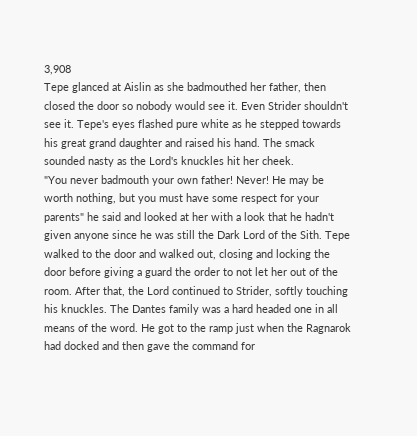3,908
Tepe glanced at Aislin as she badmouthed her father, then closed the door so nobody would see it. Even Strider shouldn't see it. Tepe's eyes flashed pure white as he stepped towards his great grand daughter and raised his hand. The smack sounded nasty as the Lord's knuckles hit her cheek.
"You never badmouth your own father! Never! He may be worth nothing, but you must have some respect for your parents" he said and looked at her with a look that he hadn't given anyone since he was still the Dark Lord of the Sith. Tepe walked to the door and walked out, closing and locking the door before giving a guard the order to not let her out of the room. After that, the Lord continued to Strider, softly touching his knuckles. The Dantes family was a hard headed one in all means of the word. He got to the ramp just when the Ragnarok had docked and then gave the command for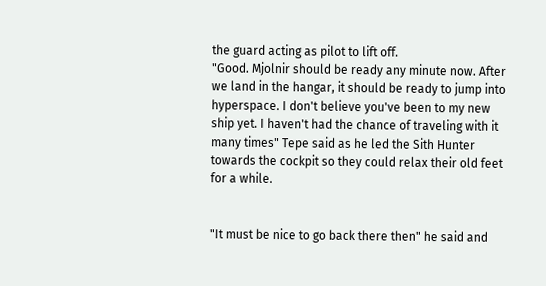the guard acting as pilot to lift off.
"Good. Mjolnir should be ready any minute now. After we land in the hangar, it should be ready to jump into hyperspace. I don't believe you've been to my new ship yet. I haven't had the chance of traveling with it many times" Tepe said as he led the Sith Hunter towards the cockpit so they could relax their old feet for a while.


"It must be nice to go back there then" he said and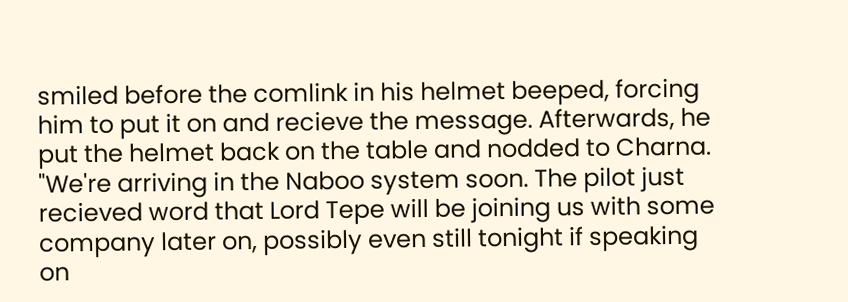smiled before the comlink in his helmet beeped, forcing him to put it on and recieve the message. Afterwards, he put the helmet back on the table and nodded to Charna.
"We're arriving in the Naboo system soon. The pilot just recieved word that Lord Tepe will be joining us with some company later on, possibly even still tonight if speaking on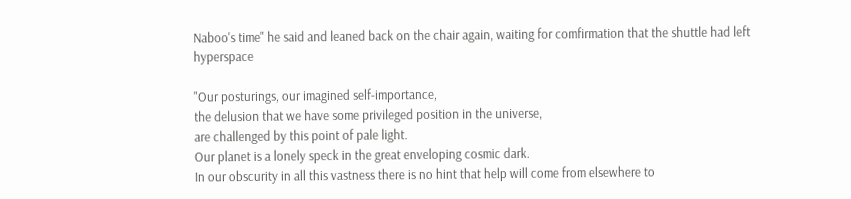Naboo's time" he said and leaned back on the chair again, waiting for comfirmation that the shuttle had left hyperspace

"Our posturings, our imagined self-importance,
the delusion that we have some privileged position in the universe,
are challenged by this point of pale light.
Our planet is a lonely speck in the great enveloping cosmic dark.
In our obscurity in all this vastness there is no hint that help will come from elsewhere to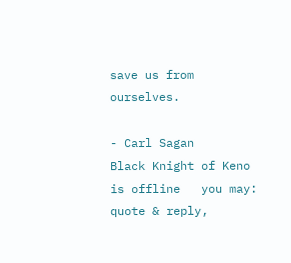save us from ourselves.

- Carl Sagan
Black Knight of Keno is offline   you may: quote & reply,